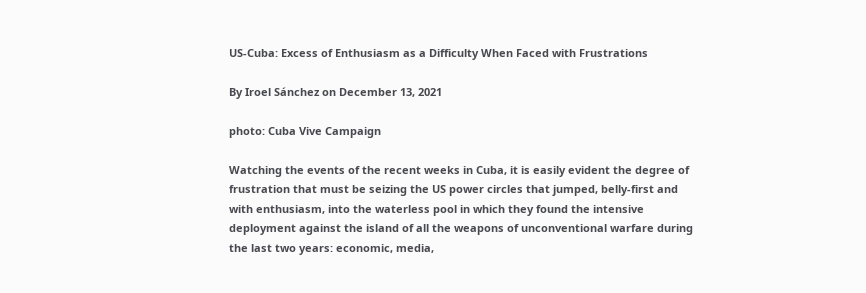US-Cuba: Excess of Enthusiasm as a Difficulty When Faced with Frustrations

By Iroel Sánchez on December 13, 2021

photo: Cuba Vive Campaign

Watching the events of the recent weeks in Cuba, it is easily evident the degree of frustration that must be seizing the US power circles that jumped, belly-first and with enthusiasm, into the waterless pool in which they found the intensive deployment against the island of all the weapons of unconventional warfare during the last two years: economic, media,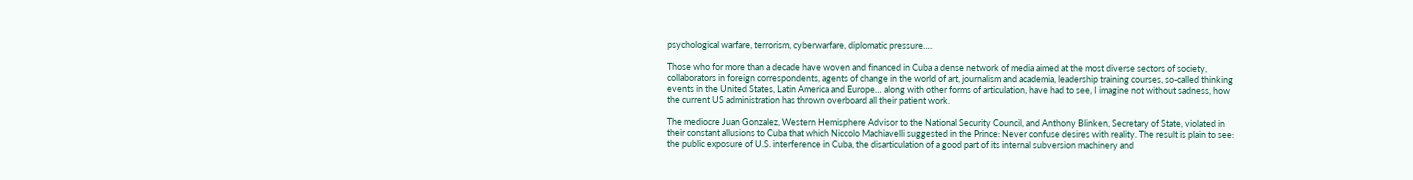psychological warfare, terrorism, cyberwarfare, diplomatic pressure….

Those who for more than a decade have woven and financed in Cuba a dense network of media aimed at the most diverse sectors of society, collaborators in foreign correspondents, agents of change in the world of art, journalism and academia, leadership training courses, so-called thinking events in the United States, Latin America and Europe… along with other forms of articulation, have had to see, I imagine not without sadness, how the current US administration has thrown overboard all their patient work.

The mediocre Juan Gonzalez, Western Hemisphere Advisor to the National Security Council, and Anthony Blinken, Secretary of State, violated in their constant allusions to Cuba that which Niccolo Machiavelli suggested in the Prince: Never confuse desires with reality. The result is plain to see: the public exposure of U.S. interference in Cuba, the disarticulation of a good part of its internal subversion machinery and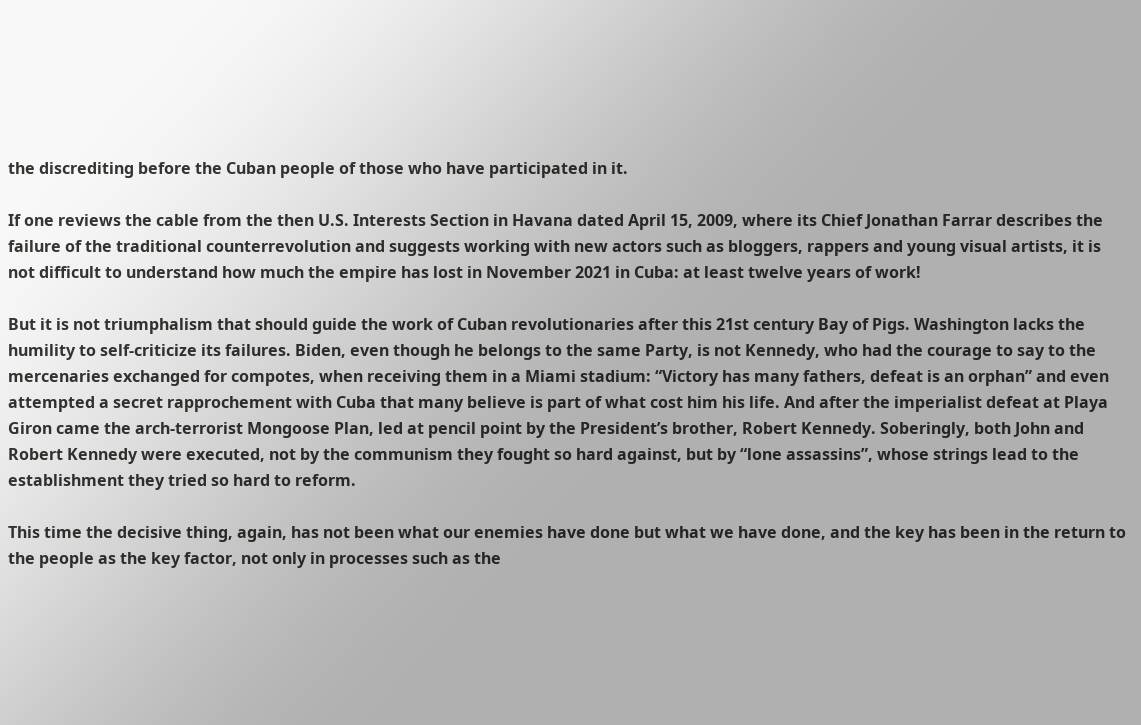the discrediting before the Cuban people of those who have participated in it.

If one reviews the cable from the then U.S. Interests Section in Havana dated April 15, 2009, where its Chief Jonathan Farrar describes the failure of the traditional counterrevolution and suggests working with new actors such as bloggers, rappers and young visual artists, it is not difficult to understand how much the empire has lost in November 2021 in Cuba: at least twelve years of work!

But it is not triumphalism that should guide the work of Cuban revolutionaries after this 21st century Bay of Pigs. Washington lacks the humility to self-criticize its failures. Biden, even though he belongs to the same Party, is not Kennedy, who had the courage to say to the mercenaries exchanged for compotes, when receiving them in a Miami stadium: “Victory has many fathers, defeat is an orphan” and even attempted a secret rapprochement with Cuba that many believe is part of what cost him his life. And after the imperialist defeat at Playa Giron came the arch-terrorist Mongoose Plan, led at pencil point by the President’s brother, Robert Kennedy. Soberingly, both John and Robert Kennedy were executed, not by the communism they fought so hard against, but by “lone assassins”, whose strings lead to the establishment they tried so hard to reform.

This time the decisive thing, again, has not been what our enemies have done but what we have done, and the key has been in the return to the people as the key factor, not only in processes such as the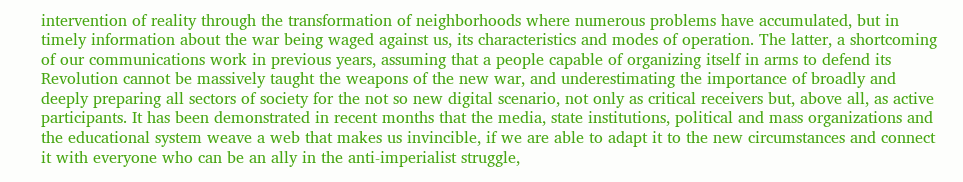intervention of reality through the transformation of neighborhoods where numerous problems have accumulated, but in timely information about the war being waged against us, its characteristics and modes of operation. The latter, a shortcoming of our communications work in previous years, assuming that a people capable of organizing itself in arms to defend its Revolution cannot be massively taught the weapons of the new war, and underestimating the importance of broadly and deeply preparing all sectors of society for the not so new digital scenario, not only as critical receivers but, above all, as active participants. It has been demonstrated in recent months that the media, state institutions, political and mass organizations and the educational system weave a web that makes us invincible, if we are able to adapt it to the new circumstances and connect it with everyone who can be an ally in the anti-imperialist struggle,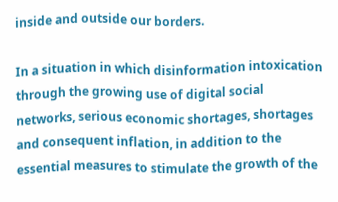inside and outside our borders.

In a situation in which disinformation intoxication through the growing use of digital social networks, serious economic shortages, shortages and consequent inflation, in addition to the essential measures to stimulate the growth of the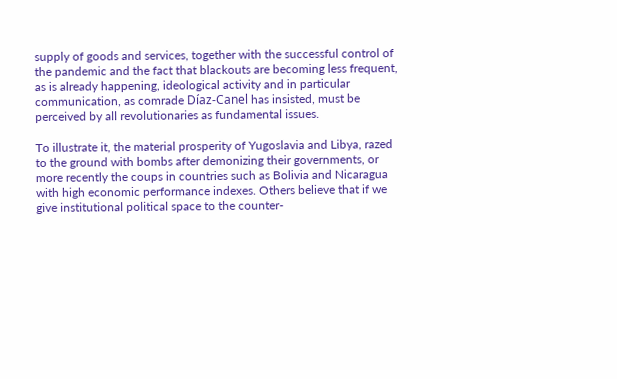supply of goods and services, together with the successful control of the pandemic and the fact that blackouts are becoming less frequent, as is already happening, ideological activity and in particular communication, as comrade Díaz-Canel has insisted, must be perceived by all revolutionaries as fundamental issues.

To illustrate it, the material prosperity of Yugoslavia and Libya, razed to the ground with bombs after demonizing their governments, or more recently the coups in countries such as Bolivia and Nicaragua with high economic performance indexes. Others believe that if we give institutional political space to the counter-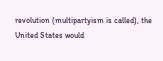revolution (multipartyism is called), the United States would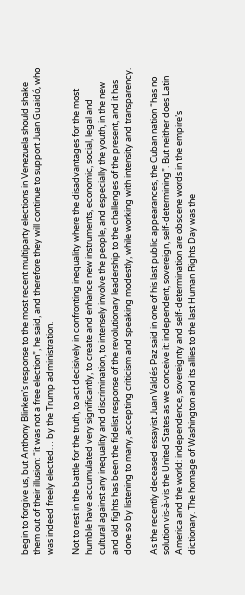begin to forgive us, but Anthony Blinken’s response to the most recent multiparty elections in Venezuela should shake them out of their illusion: “it was not a free election”, he said, and therefore they will continue to support Juan Guaidó, who was indeed freely elected… by the Trump administration.

Not to rest in the battle for the truth, to act decisively in confronting inequality where the disadvantages for the most humble have accumulated very significantly, to create and enhance new instruments, economic, social, legal and cultural against any inequality and discrimination, to intensely involve the people, and especially the youth, in the new and old fights has been the fidelist response of the revolutionary leadership to the challenges of the present, and it has done so by listening to many, accepting criticism and speaking modestly, while working with intensity and transparency.

As the recently deceased essayist Juan Valdés Paz said in one of his last public appearances, the Cuban nation “has no solution vis-à-vis the United States as we conceive it: independent, sovereign, self-determining”. But neither does Latin America and the world: independence, sovereignty and self-determination are obscene words in the empire’s dictionary. The homage of Washington and its allies to the last Human Rights Day was the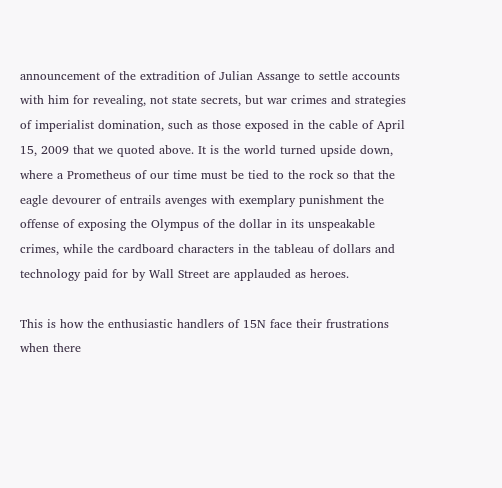announcement of the extradition of Julian Assange to settle accounts with him for revealing, not state secrets, but war crimes and strategies of imperialist domination, such as those exposed in the cable of April 15, 2009 that we quoted above. It is the world turned upside down, where a Prometheus of our time must be tied to the rock so that the eagle devourer of entrails avenges with exemplary punishment the offense of exposing the Olympus of the dollar in its unspeakable crimes, while the cardboard characters in the tableau of dollars and technology paid for by Wall Street are applauded as heroes.

This is how the enthusiastic handlers of 15N face their frustrations when there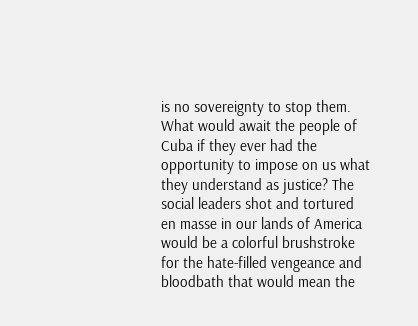is no sovereignty to stop them. What would await the people of Cuba if they ever had the opportunity to impose on us what they understand as justice? The social leaders shot and tortured en masse in our lands of America would be a colorful brushstroke for the hate-filled vengeance and bloodbath that would mean the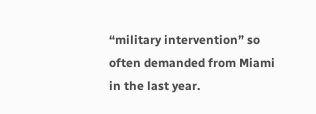“military intervention” so often demanded from Miami in the last year.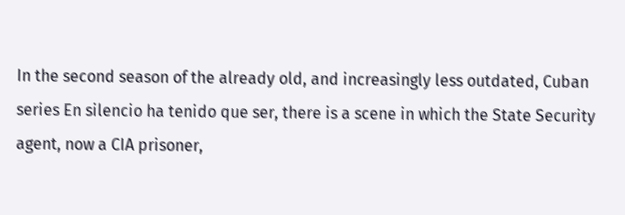In the second season of the already old, and increasingly less outdated, Cuban series En silencio ha tenido que ser, there is a scene in which the State Security agent, now a CIA prisoner,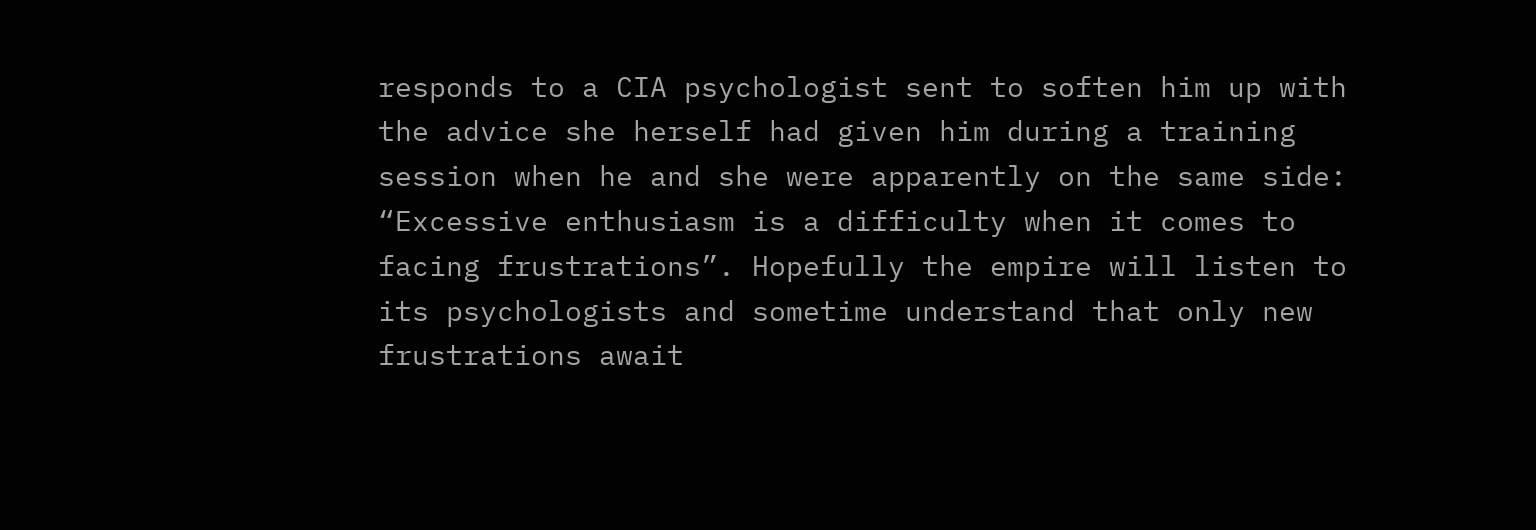responds to a CIA psychologist sent to soften him up with the advice she herself had given him during a training session when he and she were apparently on the same side: “Excessive enthusiasm is a difficulty when it comes to facing frustrations”. Hopefully the empire will listen to its psychologists and sometime understand that only new frustrations await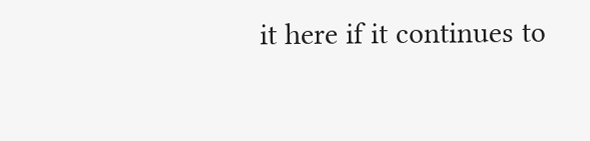it here if it continues to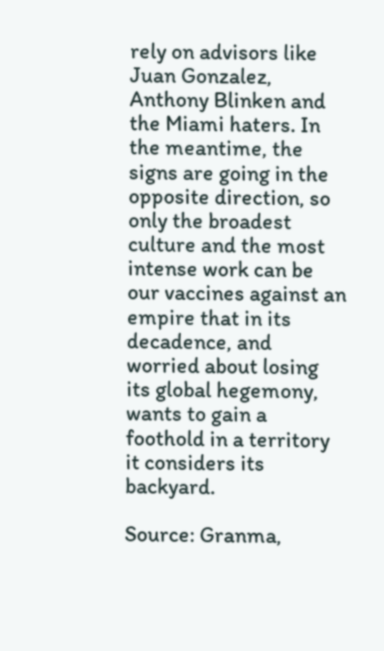rely on advisors like Juan Gonzalez, Anthony Blinken and the Miami haters. In the meantime, the signs are going in the opposite direction, so only the broadest culture and the most intense work can be our vaccines against an empire that in its decadence, and worried about losing its global hegemony, wants to gain a foothold in a territory it considers its backyard.

Source: Granma,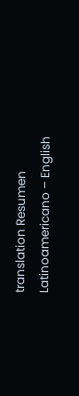translation Resumen Latinoamericano – English